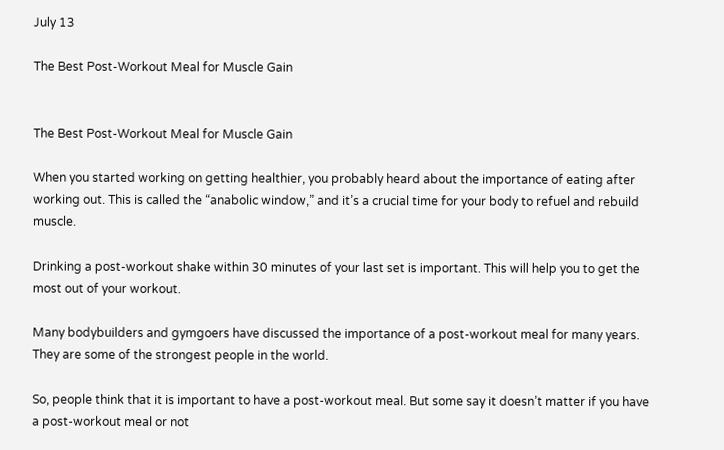July 13

The Best Post-Workout Meal for Muscle Gain


The Best Post-Workout Meal for Muscle Gain

When you started working on getting healthier, you probably heard about the importance of eating after working out. This is called the “anabolic window,” and it’s a crucial time for your body to refuel and rebuild muscle.

Drinking a post-workout shake within 30 minutes of your last set is important. This will help you to get the most out of your workout.

Many bodybuilders and gymgoers have discussed the importance of a post-workout meal for many years. They are some of the strongest people in the world.

So, people think that it is important to have a post-workout meal. But some say it doesn’t matter if you have a post-workout meal or not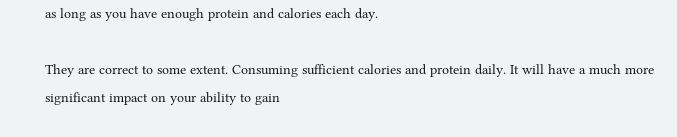as long as you have enough protein and calories each day.

They are correct to some extent. Consuming sufficient calories and protein daily. It will have a much more significant impact on your ability to gain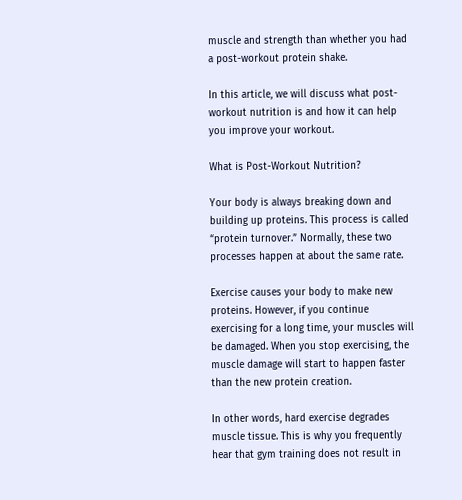muscle and strength than whether you had a post-workout protein shake.

In this article, we will discuss what post-workout nutrition is and how it can help you improve your workout.

What is Post-Workout Nutrition?

Your body is always breaking down and building up proteins. This process is called “protein turnover.” Normally, these two processes happen at about the same rate.

Exercise causes your body to make new proteins. However, if you continue exercising for a long time, your muscles will be damaged. When you stop exercising, the muscle damage will start to happen faster than the new protein creation.

In other words, hard exercise degrades muscle tissue. This is why you frequently hear that gym training does not result in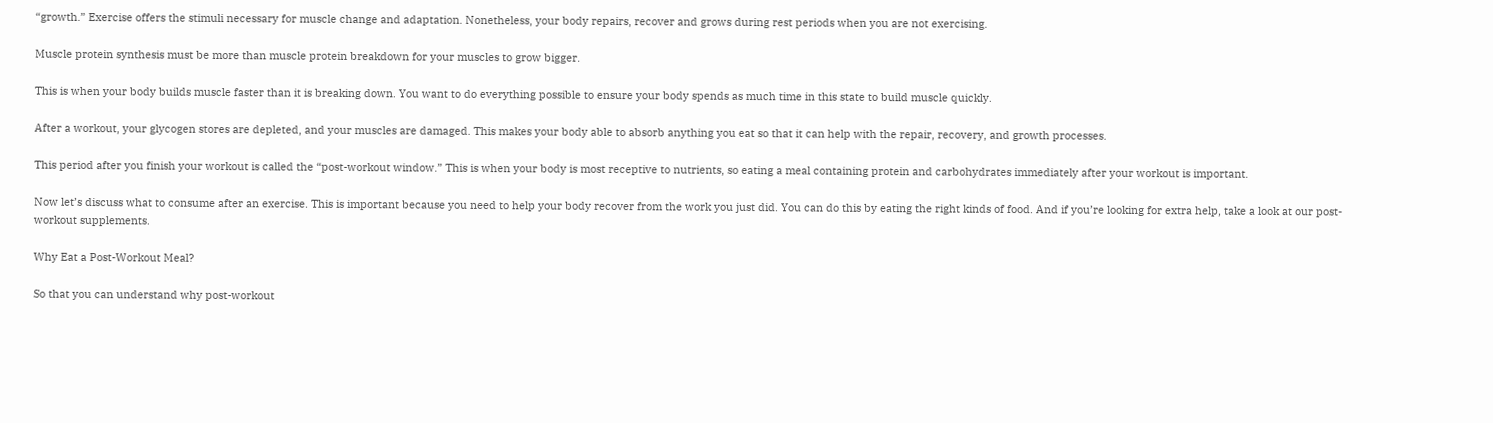“growth.” Exercise offers the stimuli necessary for muscle change and adaptation. Nonetheless, your body repairs, recover and grows during rest periods when you are not exercising.

Muscle protein synthesis must be more than muscle protein breakdown for your muscles to grow bigger.

This is when your body builds muscle faster than it is breaking down. You want to do everything possible to ensure your body spends as much time in this state to build muscle quickly.

After a workout, your glycogen stores are depleted, and your muscles are damaged. This makes your body able to absorb anything you eat so that it can help with the repair, recovery, and growth processes.

This period after you finish your workout is called the “post-workout window.” This is when your body is most receptive to nutrients, so eating a meal containing protein and carbohydrates immediately after your workout is important.

Now let’s discuss what to consume after an exercise. This is important because you need to help your body recover from the work you just did. You can do this by eating the right kinds of food. And if you’re looking for extra help, take a look at our post-workout supplements.

Why Eat a Post-Workout Meal?

So that you can understand why post-workout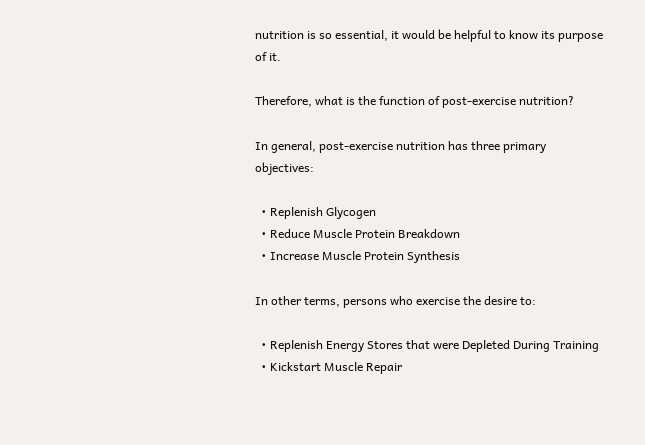nutrition is so essential, it would be helpful to know its purpose of it.

Therefore, what is the function of post-exercise nutrition?

In general, post-exercise nutrition has three primary objectives:

  • Replenish Glycogen
  • Reduce Muscle Protein Breakdown
  • Increase Muscle Protein Synthesis

In other terms, persons who exercise the desire to:

  • Replenish Energy Stores that were Depleted During Training
  • Kickstart Muscle Repair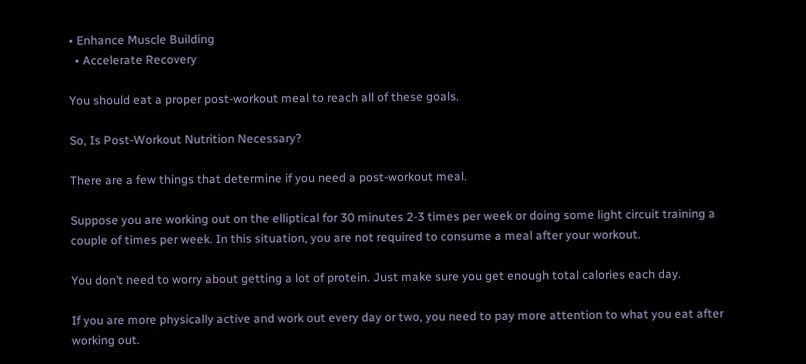• Enhance Muscle Building
  • Accelerate Recovery

You should eat a proper post-workout meal to reach all of these goals.

So, Is Post-Workout Nutrition Necessary?

There are a few things that determine if you need a post-workout meal.

Suppose you are working out on the elliptical for 30 minutes 2-3 times per week or doing some light circuit training a couple of times per week. In this situation, you are not required to consume a meal after your workout.

You don’t need to worry about getting a lot of protein. Just make sure you get enough total calories each day.

If you are more physically active and work out every day or two, you need to pay more attention to what you eat after working out.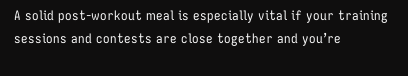A solid post-workout meal is especially vital if your training sessions and contests are close together and you’re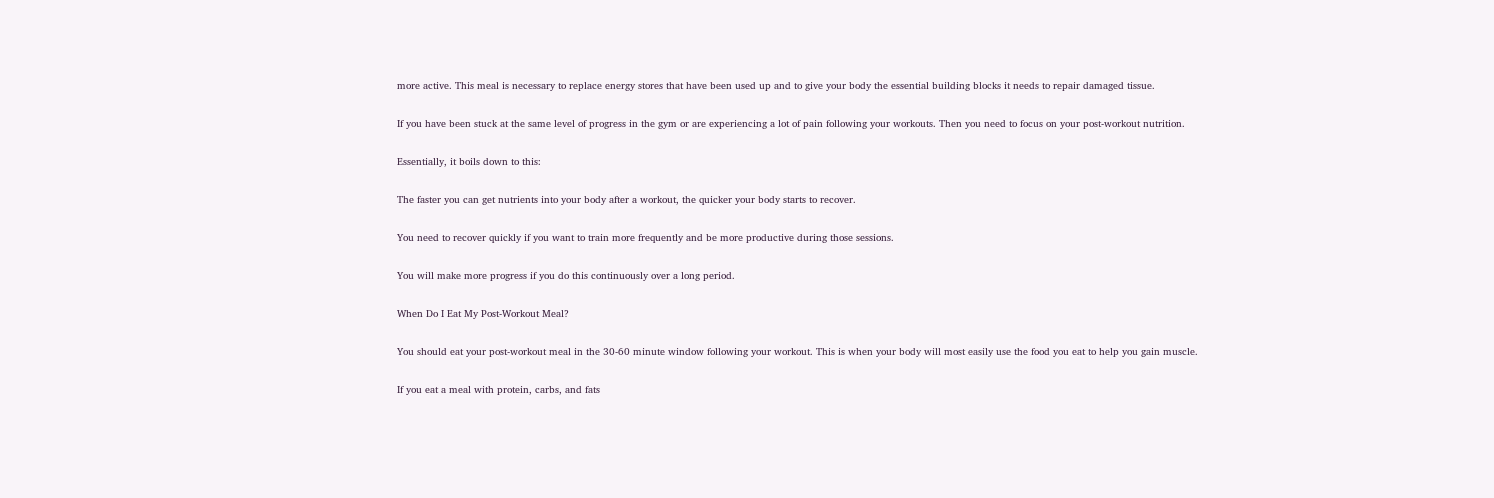more active. This meal is necessary to replace energy stores that have been used up and to give your body the essential building blocks it needs to repair damaged tissue.

If you have been stuck at the same level of progress in the gym or are experiencing a lot of pain following your workouts. Then you need to focus on your post-workout nutrition.

Essentially, it boils down to this:

The faster you can get nutrients into your body after a workout, the quicker your body starts to recover.

You need to recover quickly if you want to train more frequently and be more productive during those sessions.

You will make more progress if you do this continuously over a long period.

When Do I Eat My Post-Workout Meal?

You should eat your post-workout meal in the 30-60 minute window following your workout. This is when your body will most easily use the food you eat to help you gain muscle.

If you eat a meal with protein, carbs, and fats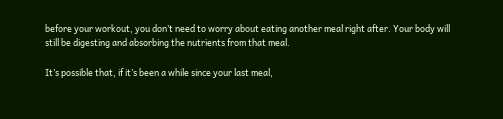before your workout, you don’t need to worry about eating another meal right after. Your body will still be digesting and absorbing the nutrients from that meal.

It’s possible that, if it’s been a while since your last meal,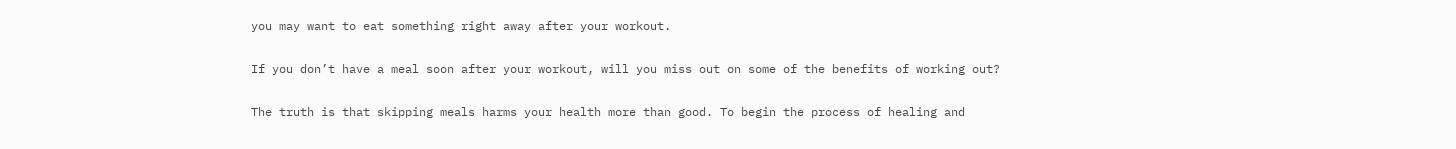you may want to eat something right away after your workout.

If you don’t have a meal soon after your workout, will you miss out on some of the benefits of working out?

The truth is that skipping meals harms your health more than good. To begin the process of healing and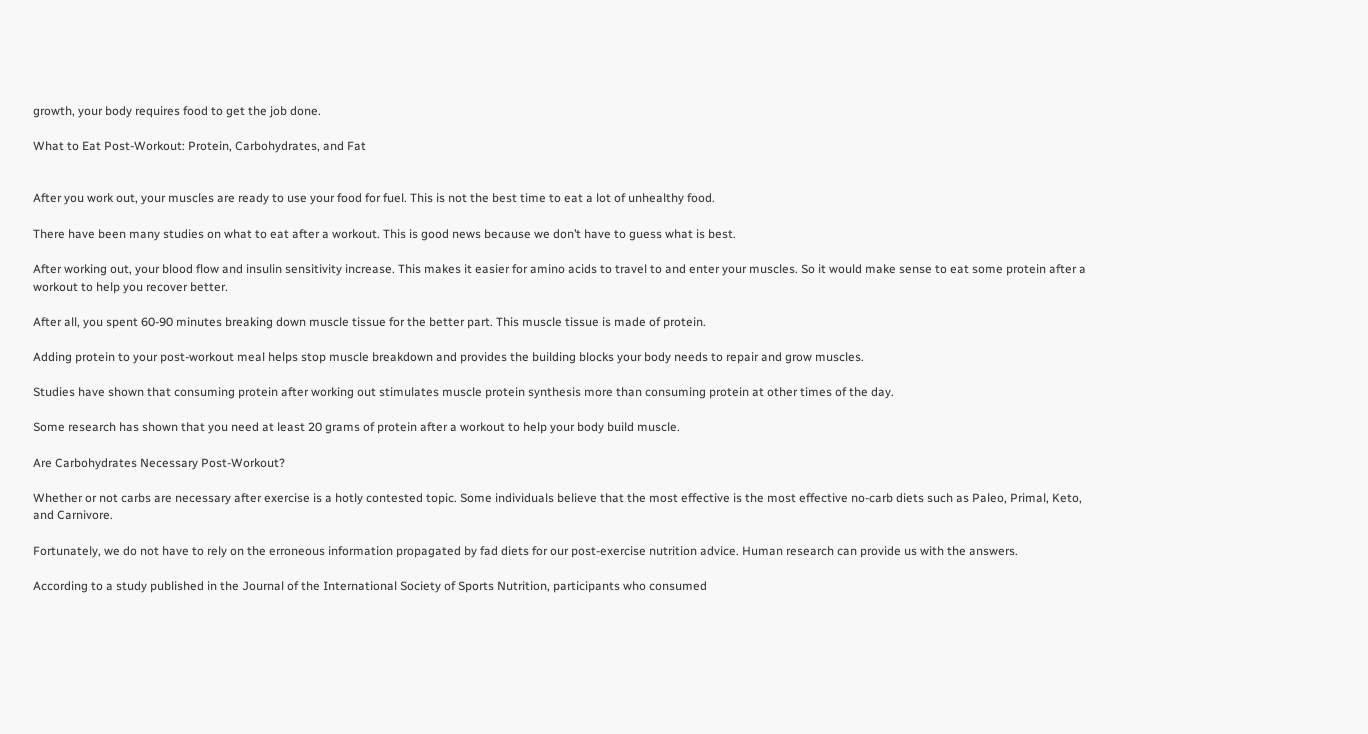growth, your body requires food to get the job done.

What to Eat Post-Workout: Protein, Carbohydrates, and Fat


After you work out, your muscles are ready to use your food for fuel. This is not the best time to eat a lot of unhealthy food.

There have been many studies on what to eat after a workout. This is good news because we don’t have to guess what is best.

After working out, your blood flow and insulin sensitivity increase. This makes it easier for amino acids to travel to and enter your muscles. So it would make sense to eat some protein after a workout to help you recover better.

After all, you spent 60-90 minutes breaking down muscle tissue for the better part. This muscle tissue is made of protein.

Adding protein to your post-workout meal helps stop muscle breakdown and provides the building blocks your body needs to repair and grow muscles.

Studies have shown that consuming protein after working out stimulates muscle protein synthesis more than consuming protein at other times of the day.

Some research has shown that you need at least 20 grams of protein after a workout to help your body build muscle.

Are Carbohydrates Necessary Post-Workout?

Whether or not carbs are necessary after exercise is a hotly contested topic. Some individuals believe that the most effective is the most effective no-carb diets such as Paleo, Primal, Keto, and Carnivore.

Fortunately, we do not have to rely on the erroneous information propagated by fad diets for our post-exercise nutrition advice. Human research can provide us with the answers.

According to a study published in the Journal of the International Society of Sports Nutrition, participants who consumed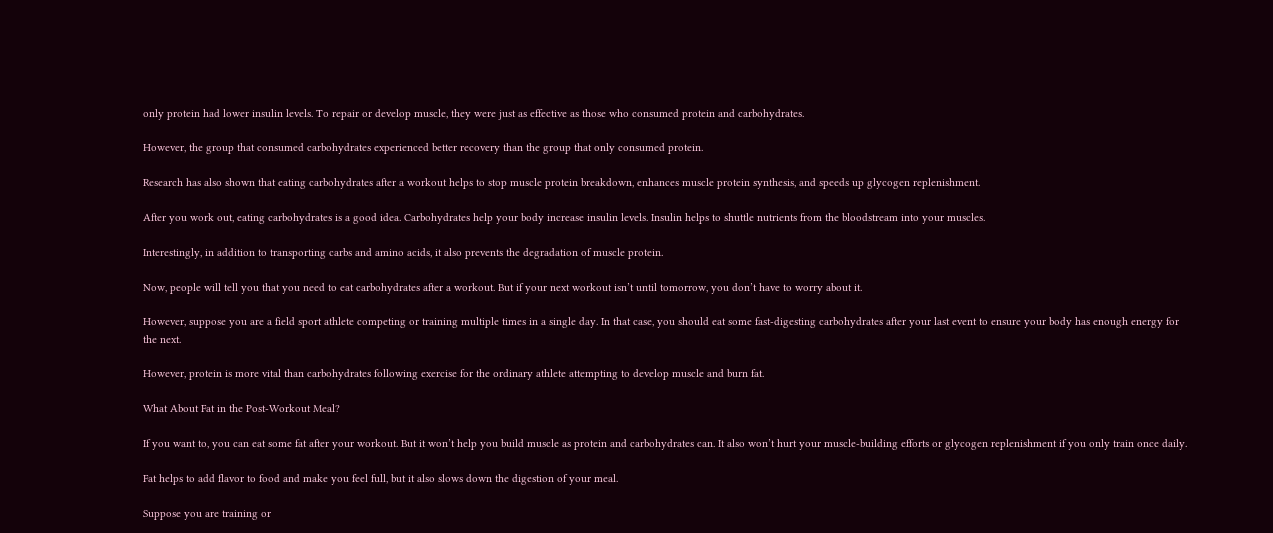only protein had lower insulin levels. To repair or develop muscle, they were just as effective as those who consumed protein and carbohydrates.

However, the group that consumed carbohydrates experienced better recovery than the group that only consumed protein.

Research has also shown that eating carbohydrates after a workout helps to stop muscle protein breakdown, enhances muscle protein synthesis, and speeds up glycogen replenishment.

After you work out, eating carbohydrates is a good idea. Carbohydrates help your body increase insulin levels. Insulin helps to shuttle nutrients from the bloodstream into your muscles.

Interestingly, in addition to transporting carbs and amino acids, it also prevents the degradation of muscle protein.

Now, people will tell you that you need to eat carbohydrates after a workout. But if your next workout isn’t until tomorrow, you don’t have to worry about it.

However, suppose you are a field sport athlete competing or training multiple times in a single day. In that case, you should eat some fast-digesting carbohydrates after your last event to ensure your body has enough energy for the next.

However, protein is more vital than carbohydrates following exercise for the ordinary athlete attempting to develop muscle and burn fat.

What About Fat in the Post-Workout Meal?

If you want to, you can eat some fat after your workout. But it won’t help you build muscle as protein and carbohydrates can. It also won’t hurt your muscle-building efforts or glycogen replenishment if you only train once daily.

Fat helps to add flavor to food and make you feel full, but it also slows down the digestion of your meal.

Suppose you are training or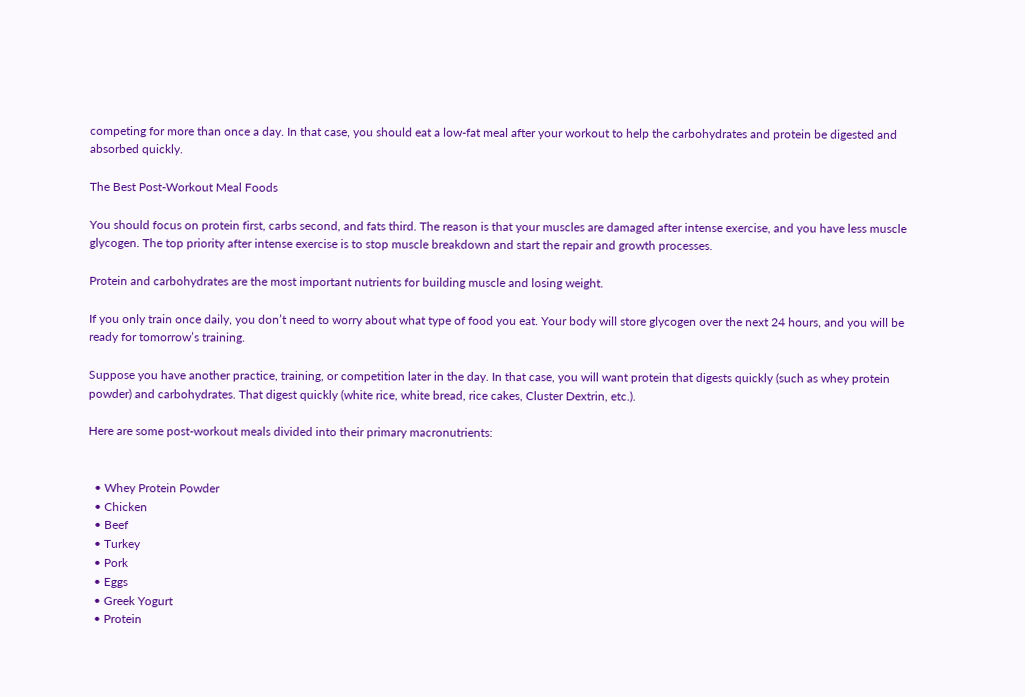competing for more than once a day. In that case, you should eat a low-fat meal after your workout to help the carbohydrates and protein be digested and absorbed quickly.

The Best Post-Workout Meal Foods

You should focus on protein first, carbs second, and fats third. The reason is that your muscles are damaged after intense exercise, and you have less muscle glycogen. The top priority after intense exercise is to stop muscle breakdown and start the repair and growth processes.

Protein and carbohydrates are the most important nutrients for building muscle and losing weight.

If you only train once daily, you don’t need to worry about what type of food you eat. Your body will store glycogen over the next 24 hours, and you will be ready for tomorrow’s training.

Suppose you have another practice, training, or competition later in the day. In that case, you will want protein that digests quickly (such as whey protein powder) and carbohydrates. That digest quickly (white rice, white bread, rice cakes, Cluster Dextrin, etc.).

Here are some post-workout meals divided into their primary macronutrients:


  • Whey Protein Powder
  • Chicken
  • Beef
  • Turkey
  • Pork
  • Eggs
  • Greek Yogurt
  • Protein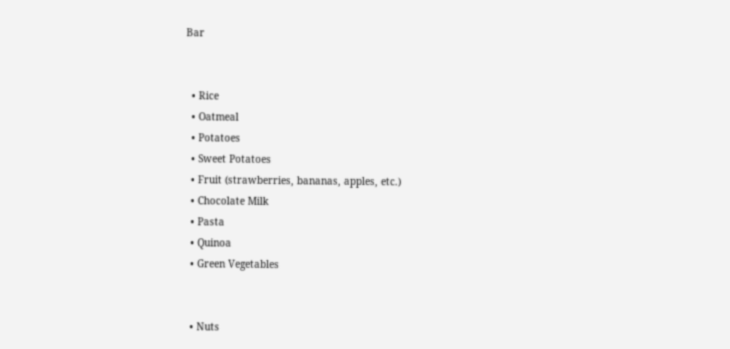Bar


  • Rice
  • Oatmeal
  • Potatoes
  • Sweet Potatoes
  • Fruit (strawberries, bananas, apples, etc.)
  • Chocolate Milk
  • Pasta
  • Quinoa
  • Green Vegetables


  • Nuts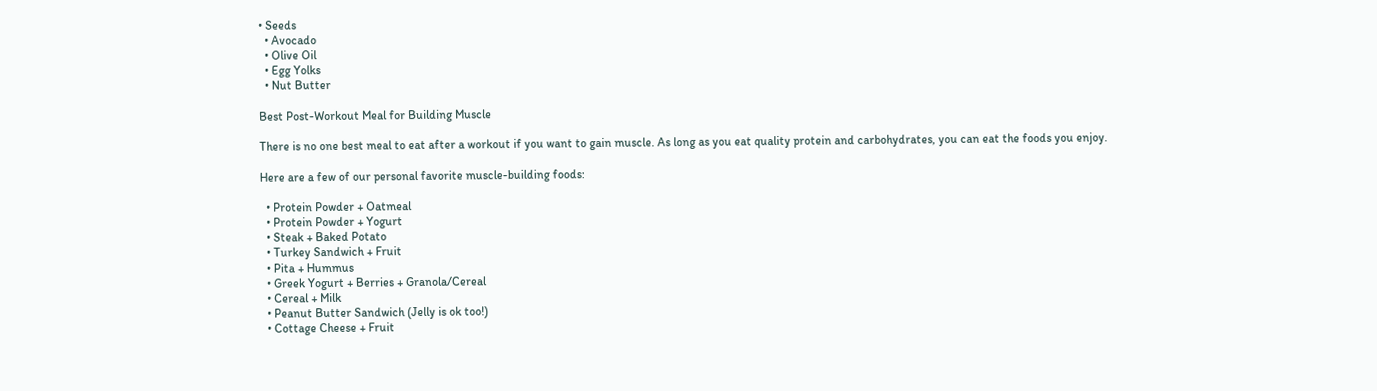• Seeds
  • Avocado
  • Olive Oil
  • Egg Yolks
  • Nut Butter

Best Post-Workout Meal for Building Muscle

There is no one best meal to eat after a workout if you want to gain muscle. As long as you eat quality protein and carbohydrates, you can eat the foods you enjoy.

Here are a few of our personal favorite muscle-building foods:

  • Protein Powder + Oatmeal
  • Protein Powder + Yogurt
  • Steak + Baked Potato
  • Turkey Sandwich + Fruit
  • Pita + Hummus
  • Greek Yogurt + Berries + Granola/Cereal
  • Cereal + Milk
  • Peanut Butter Sandwich (Jelly is ok too!)
  • Cottage Cheese + Fruit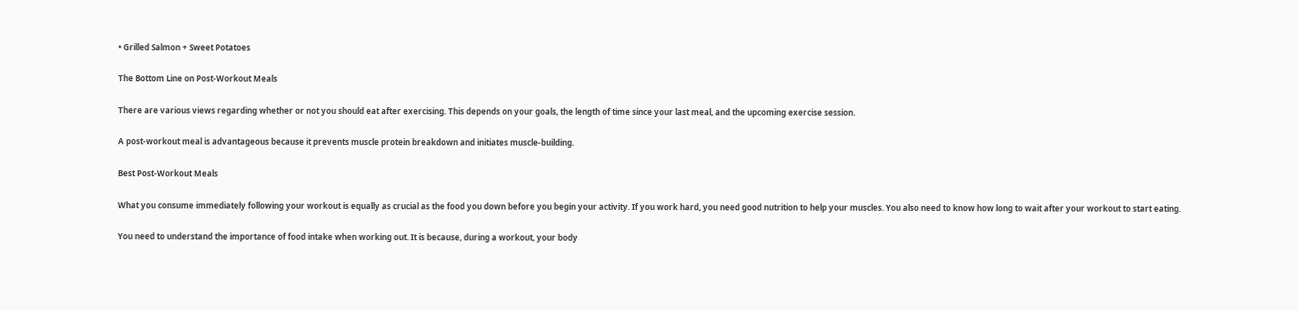• Grilled Salmon + Sweet Potatoes

The Bottom Line on Post-Workout Meals

There are various views regarding whether or not you should eat after exercising. This depends on your goals, the length of time since your last meal, and the upcoming exercise session.

A post-workout meal is advantageous because it prevents muscle protein breakdown and initiates muscle-building.

Best Post-Workout Meals

What you consume immediately following your workout is equally as crucial as the food you down before you begin your activity. If you work hard, you need good nutrition to help your muscles. You also need to know how long to wait after your workout to start eating.

You need to understand the importance of food intake when working out. It is because, during a workout, your body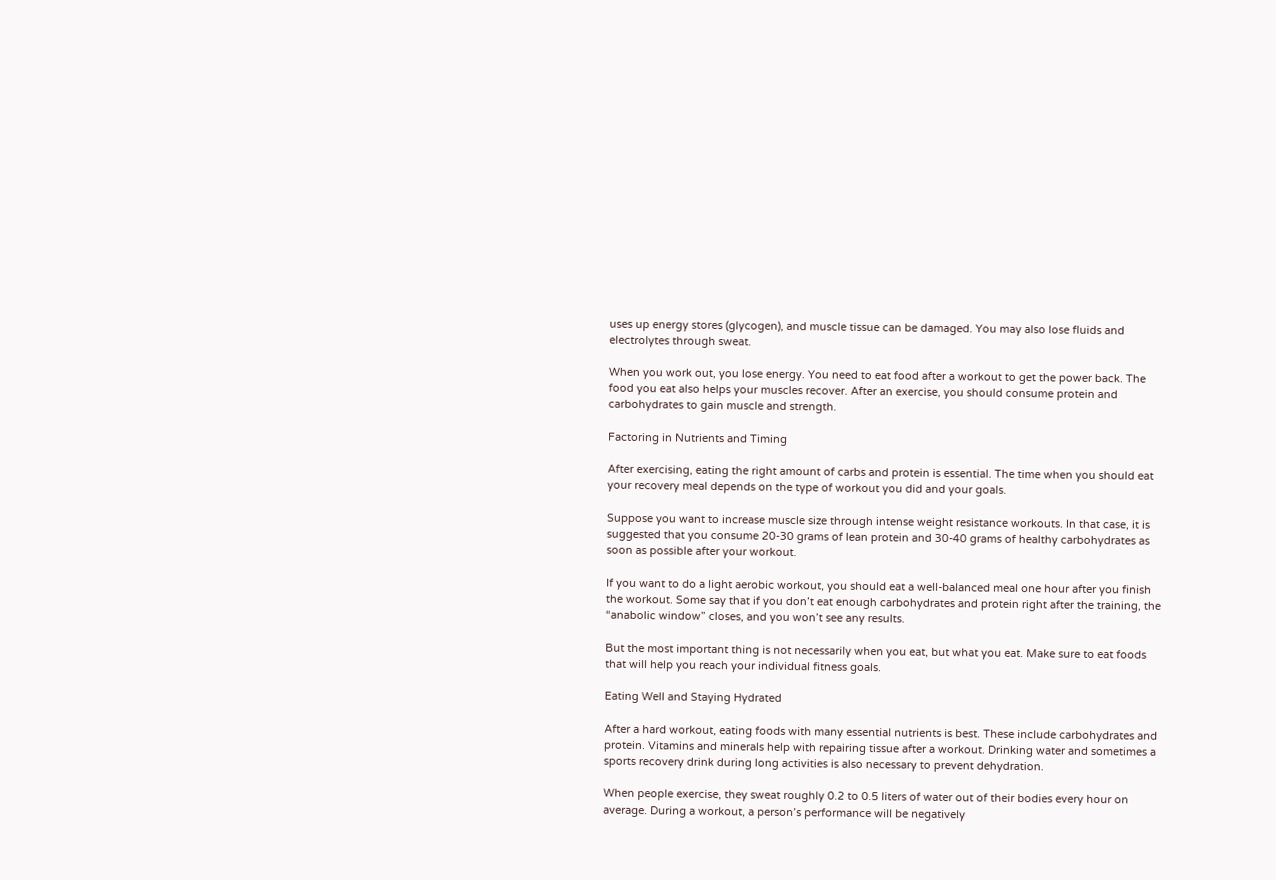uses up energy stores (glycogen), and muscle tissue can be damaged. You may also lose fluids and electrolytes through sweat.

When you work out, you lose energy. You need to eat food after a workout to get the power back. The food you eat also helps your muscles recover. After an exercise, you should consume protein and carbohydrates to gain muscle and strength.

Factoring in Nutrients and Timing

After exercising, eating the right amount of carbs and protein is essential. The time when you should eat your recovery meal depends on the type of workout you did and your goals.

Suppose you want to increase muscle size through intense weight resistance workouts. In that case, it is suggested that you consume 20-30 grams of lean protein and 30-40 grams of healthy carbohydrates as soon as possible after your workout.

If you want to do a light aerobic workout, you should eat a well-balanced meal one hour after you finish the workout. Some say that if you don’t eat enough carbohydrates and protein right after the training, the “anabolic window” closes, and you won’t see any results.

But the most important thing is not necessarily when you eat, but what you eat. Make sure to eat foods that will help you reach your individual fitness goals.

Eating Well and Staying Hydrated

After a hard workout, eating foods with many essential nutrients is best. These include carbohydrates and protein. Vitamins and minerals help with repairing tissue after a workout. Drinking water and sometimes a sports recovery drink during long activities is also necessary to prevent dehydration.

When people exercise, they sweat roughly 0.2 to 0.5 liters of water out of their bodies every hour on average. During a workout, a person’s performance will be negatively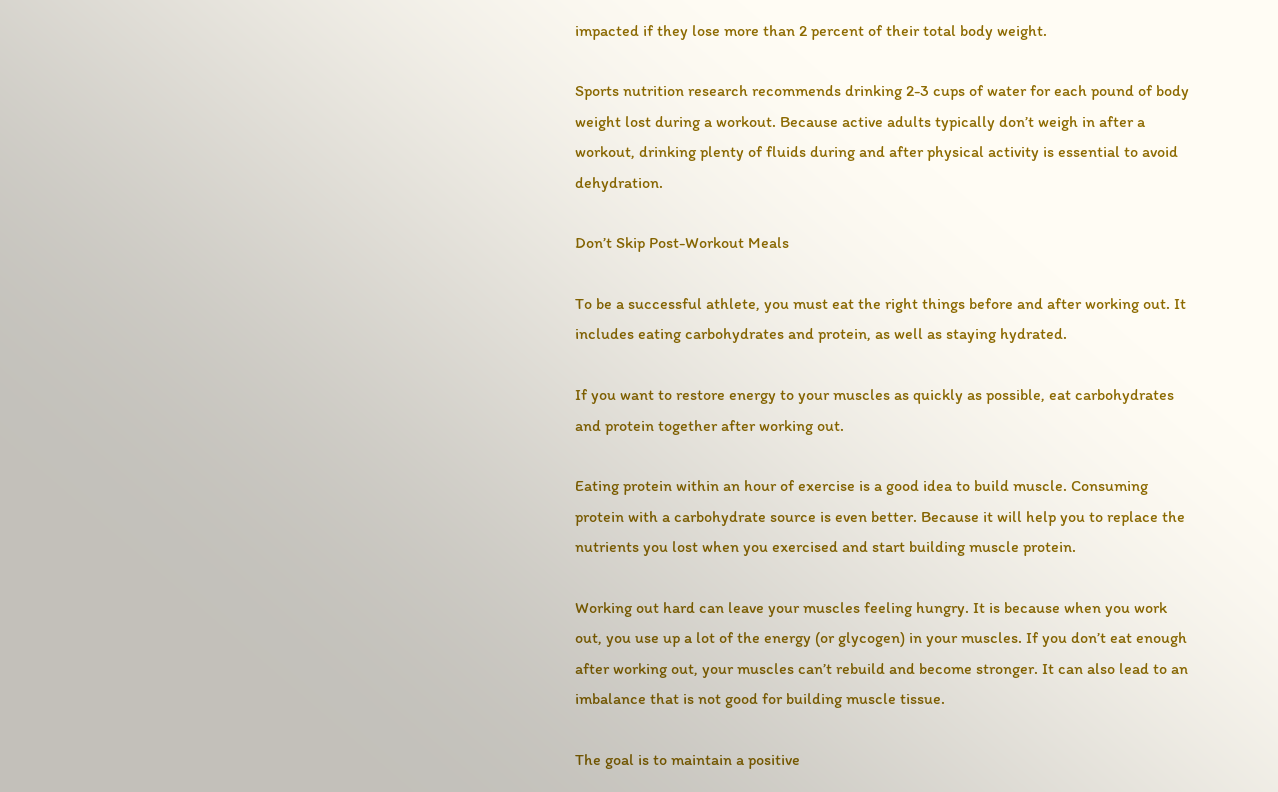impacted if they lose more than 2 percent of their total body weight.

Sports nutrition research recommends drinking 2-3 cups of water for each pound of body weight lost during a workout. Because active adults typically don’t weigh in after a workout, drinking plenty of fluids during and after physical activity is essential to avoid dehydration.

Don’t Skip Post-Workout Meals

To be a successful athlete, you must eat the right things before and after working out. It includes eating carbohydrates and protein, as well as staying hydrated.

If you want to restore energy to your muscles as quickly as possible, eat carbohydrates and protein together after working out.

Eating protein within an hour of exercise is a good idea to build muscle. Consuming protein with a carbohydrate source is even better. Because it will help you to replace the nutrients you lost when you exercised and start building muscle protein.

Working out hard can leave your muscles feeling hungry. It is because when you work out, you use up a lot of the energy (or glycogen) in your muscles. If you don’t eat enough after working out, your muscles can’t rebuild and become stronger. It can also lead to an imbalance that is not good for building muscle tissue.

The goal is to maintain a positive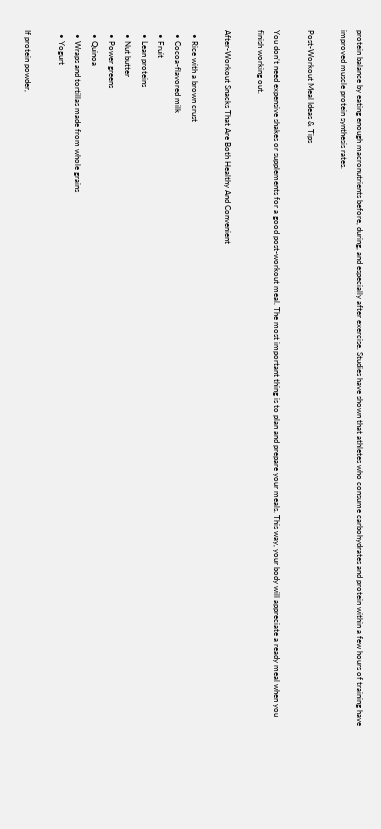protein balance by eating enough macronutrients before, during, and especially after exercise. Studies have shown that athletes who consume carbohydrates and protein within a few hours of training have improved muscle protein synthesis rates.

Post-Workout Meal Ideas & Tips

You don’t need expensive shakes or supplements for a good post-workout meal. The most important thing is to plan and prepare your meals. This way, your body will appreciate a ready meal when you finish working out.

After-Workout Snacks That Are Both Healthy And Convenient

  • Rice with a brown crust
  • Cocoa-flavored milk
  • Fruit
  • Lean proteins
  • Nut butter
  • Power greens
  • Quinoa
  • Wraps and tortillas made from whole grains
  • Yogurt

If protein powder,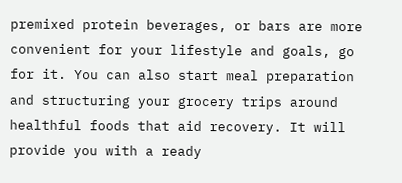premixed protein beverages, or bars are more convenient for your lifestyle and goals, go for it. You can also start meal preparation and structuring your grocery trips around healthful foods that aid recovery. It will provide you with a ready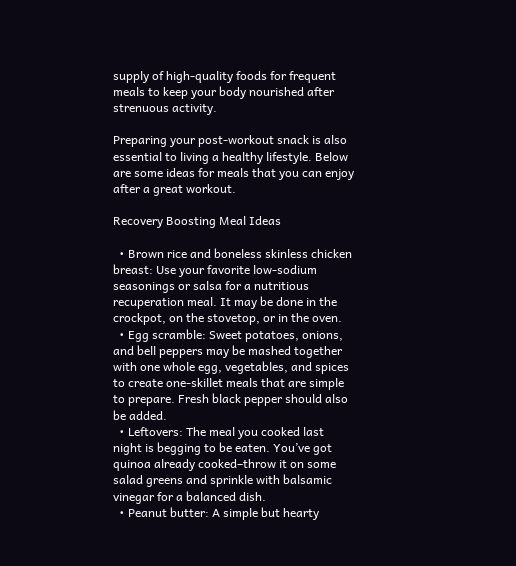supply of high-quality foods for frequent meals to keep your body nourished after strenuous activity.

Preparing your post-workout snack is also essential to living a healthy lifestyle. Below are some ideas for meals that you can enjoy after a great workout.

Recovery Boosting Meal Ideas

  • Brown rice and boneless skinless chicken breast: Use your favorite low-sodium seasonings or salsa for a nutritious recuperation meal. It may be done in the crockpot, on the stovetop, or in the oven.
  • Egg scramble: Sweet potatoes, onions, and bell peppers may be mashed together with one whole egg, vegetables, and spices to create one-skillet meals that are simple to prepare. Fresh black pepper should also be added.
  • Leftovers: The meal you cooked last night is begging to be eaten. You’ve got quinoa already cooked–throw it on some salad greens and sprinkle with balsamic vinegar for a balanced dish.
  • Peanut butter: A simple but hearty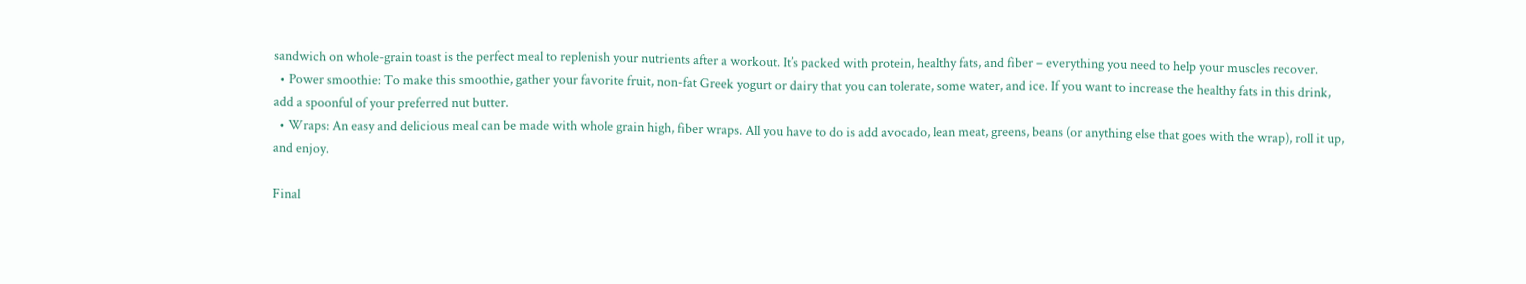sandwich on whole-grain toast is the perfect meal to replenish your nutrients after a workout. It’s packed with protein, healthy fats, and fiber – everything you need to help your muscles recover.
  • Power smoothie: To make this smoothie, gather your favorite fruit, non-fat Greek yogurt or dairy that you can tolerate, some water, and ice. If you want to increase the healthy fats in this drink, add a spoonful of your preferred nut butter.
  • Wraps: An easy and delicious meal can be made with whole grain high, fiber wraps. All you have to do is add avocado, lean meat, greens, beans (or anything else that goes with the wrap), roll it up, and enjoy.

Final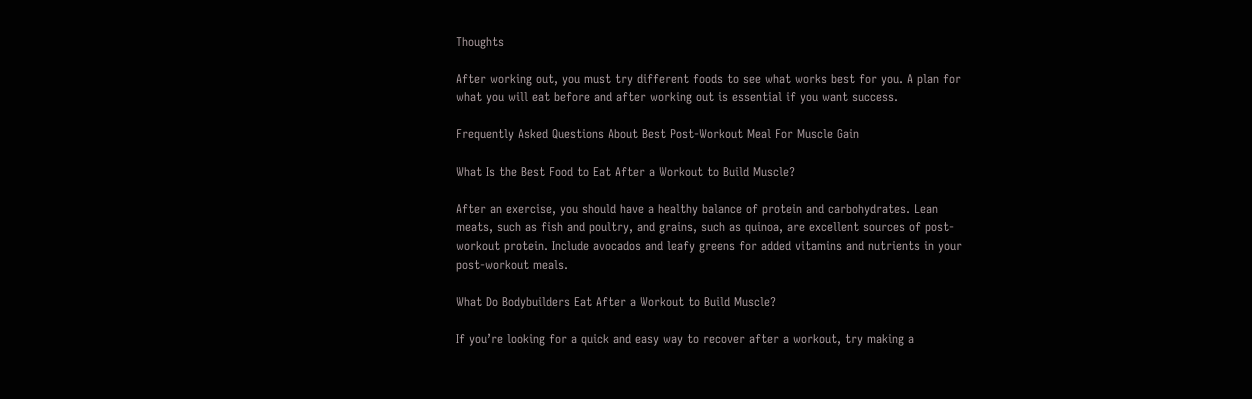Thoughts

After working out, you must try different foods to see what works best for you. A plan for what you will eat before and after working out is essential if you want success.

Frequently Asked Questions About Best Post-Workout Meal For Muscle Gain

What Is the Best Food to Eat After a Workout to Build Muscle?

After an exercise, you should have a healthy balance of protein and carbohydrates. Lean meats, such as fish and poultry, and grains, such as quinoa, are excellent sources of post-workout protein. Include avocados and leafy greens for added vitamins and nutrients in your post-workout meals.

What Do Bodybuilders Eat After a Workout to Build Muscle?

If you’re looking for a quick and easy way to recover after a workout, try making a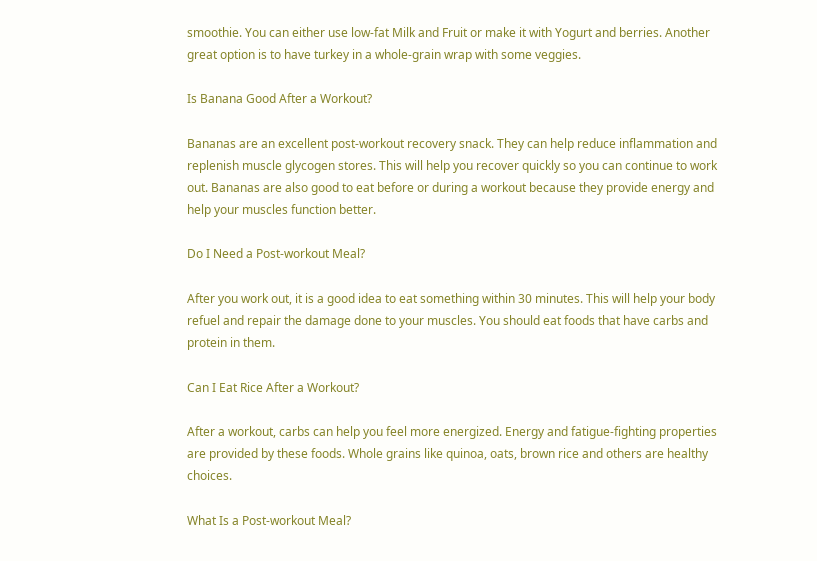smoothie. You can either use low-fat Milk and Fruit or make it with Yogurt and berries. Another great option is to have turkey in a whole-grain wrap with some veggies.

Is Banana Good After a Workout?

Bananas are an excellent post-workout recovery snack. They can help reduce inflammation and replenish muscle glycogen stores. This will help you recover quickly so you can continue to work out. Bananas are also good to eat before or during a workout because they provide energy and help your muscles function better.

Do I Need a Post-workout Meal?

After you work out, it is a good idea to eat something within 30 minutes. This will help your body refuel and repair the damage done to your muscles. You should eat foods that have carbs and protein in them.

Can I Eat Rice After a Workout?

After a workout, carbs can help you feel more energized. Energy and fatigue-fighting properties are provided by these foods. Whole grains like quinoa, oats, brown rice and others are healthy choices.

What Is a Post-workout Meal?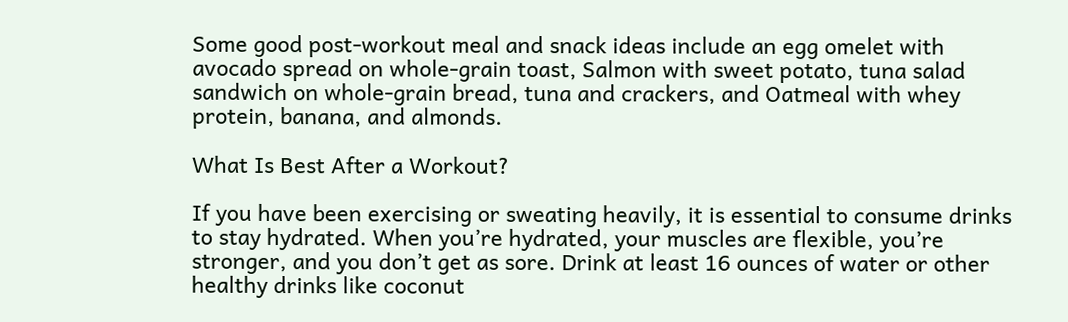Some good post-workout meal and snack ideas include an egg omelet with avocado spread on whole-grain toast, Salmon with sweet potato, tuna salad sandwich on whole-grain bread, tuna and crackers, and Oatmeal with whey protein, banana, and almonds.

What Is Best After a Workout?

If you have been exercising or sweating heavily, it is essential to consume drinks to stay hydrated. When you’re hydrated, your muscles are flexible, you’re stronger, and you don’t get as sore. Drink at least 16 ounces of water or other healthy drinks like coconut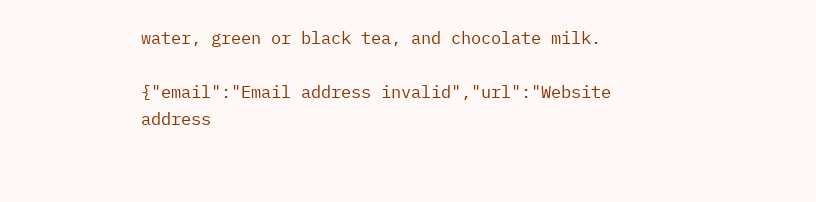water, green or black tea, and chocolate milk.

{"email":"Email address invalid","url":"Website address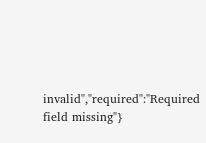invalid","required":"Required field missing"}